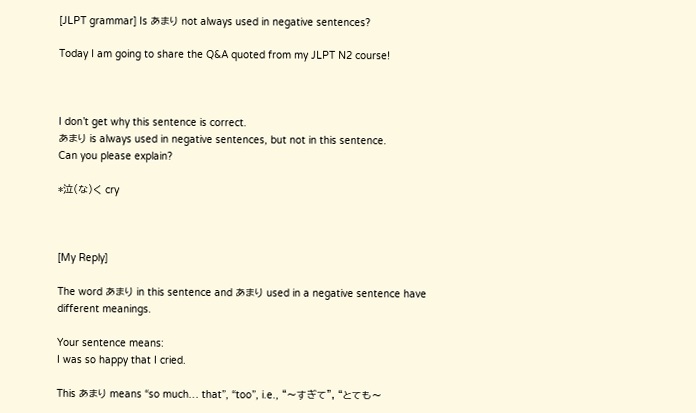[JLPT grammar] Is あまり not always used in negative sentences?

Today I am going to share the Q&A quoted from my JLPT N2 course!



I don’t get why this sentence is correct.
あまり is always used in negative sentences, but not in this sentence.
Can you please explain?

*泣(な)く cry



[My Reply]

The word あまり in this sentence and あまり used in a negative sentence have different meanings.

Your sentence means:
I was so happy that I cried.

This あまり means “so much… that”, “too”, i.e., “〜すぎて”, “とても〜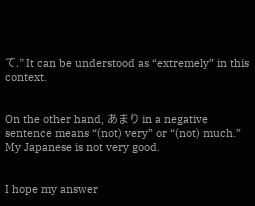て.” It can be understood as “extremely” in this context.


On the other hand, あまり in a negative sentence means “(not) very” or “(not) much.”
My Japanese is not very good.


I hope my answer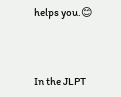helps you.😊



In the JLPT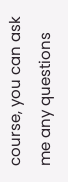course, you can ask me any questions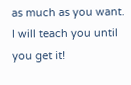as much as you want.
I will teach you until you get it!